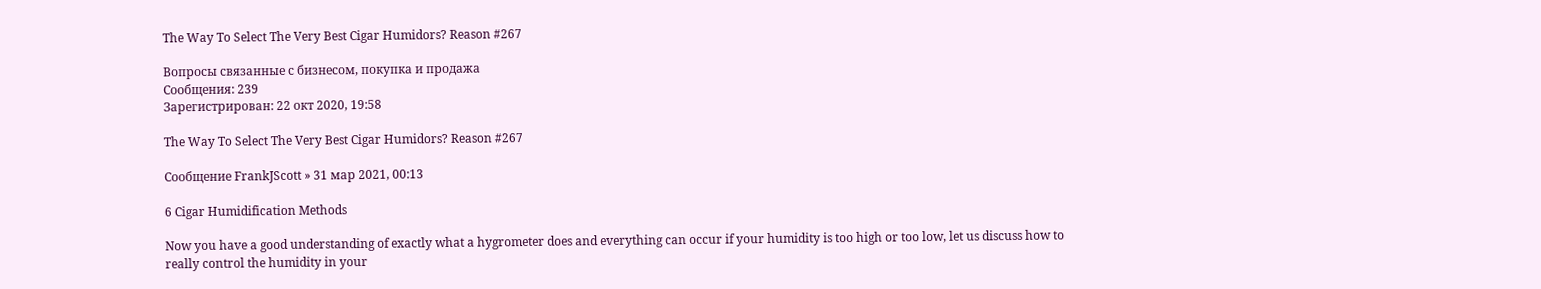The Way To Select The Very Best Cigar Humidors? Reason #267

Вопросы связанные с бизнесом, покупка и продажа
Сообщения: 239
Зарегистрирован: 22 окт 2020, 19:58

The Way To Select The Very Best Cigar Humidors? Reason #267

Сообщение FrankJScott » 31 мар 2021, 00:13

6 Cigar Humidification Methods

Now you have a good understanding of exactly what a hygrometer does and everything can occur if your humidity is too high or too low, let us discuss how to really control the humidity in your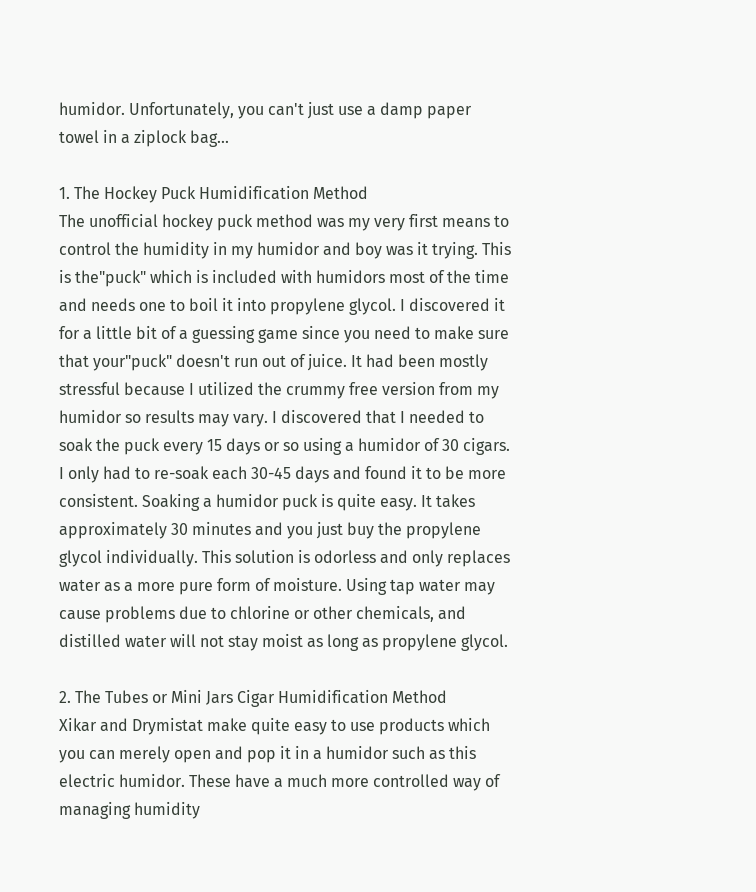humidor. Unfortunately, you can't just use a damp paper towel in a ziplock bag...

1. The Hockey Puck Humidification Method
The unofficial hockey puck method was my very first means to control the humidity in my humidor and boy was it trying. This is the"puck" which is included with humidors most of the time and needs one to boil it into propylene glycol. I discovered it for a little bit of a guessing game since you need to make sure that your"puck" doesn't run out of juice. It had been mostly stressful because I utilized the crummy free version from my humidor so results may vary. I discovered that I needed to soak the puck every 15 days or so using a humidor of 30 cigars. I only had to re-soak each 30-45 days and found it to be more consistent. Soaking a humidor puck is quite easy. It takes approximately 30 minutes and you just buy the propylene glycol individually. This solution is odorless and only replaces water as a more pure form of moisture. Using tap water may cause problems due to chlorine or other chemicals, and distilled water will not stay moist as long as propylene glycol.

2. The Tubes or Mini Jars Cigar Humidification Method
Xikar and Drymistat make quite easy to use products which you can merely open and pop it in a humidor such as this
electric humidor. These have a much more controlled way of managing humidity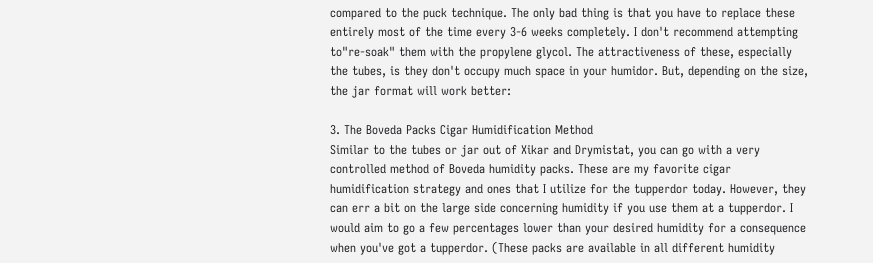compared to the puck technique. The only bad thing is that you have to replace these entirely most of the time every 3-6 weeks completely. I don't recommend attempting to"re-soak" them with the propylene glycol. The attractiveness of these, especially the tubes, is they don't occupy much space in your humidor. But, depending on the size, the jar format will work better:

3. The Boveda Packs Cigar Humidification Method
Similar to the tubes or jar out of Xikar and Drymistat, you can go with a very controlled method of Boveda humidity packs. These are my favorite cigar humidification strategy and ones that I utilize for the tupperdor today. However, they can err a bit on the large side concerning humidity if you use them at a tupperdor. I would aim to go a few percentages lower than your desired humidity for a consequence when you've got a tupperdor. (These packs are available in all different humidity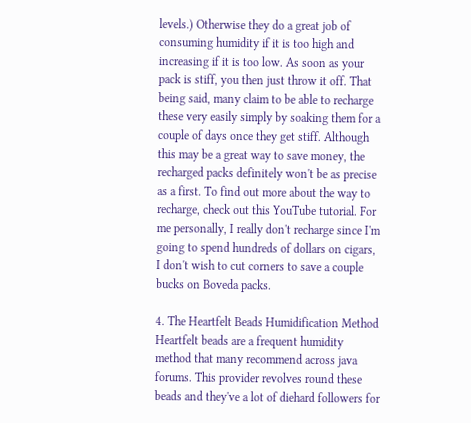levels.) Otherwise they do a great job of consuming humidity if it is too high and increasing if it is too low. As soon as your pack is stiff, you then just throw it off. That being said, many claim to be able to recharge these very easily simply by soaking them for a couple of days once they get stiff. Although this may be a great way to save money, the recharged packs definitely won't be as precise as a first. To find out more about the way to recharge, check out this YouTube tutorial. For me personally, I really don't recharge since I'm going to spend hundreds of dollars on cigars, I don't wish to cut corners to save a couple bucks on Boveda packs.

4. The Heartfelt Beads Humidification Method
Heartfelt beads are a frequent humidity method that many recommend across java forums. This provider revolves round these beads and they've a lot of diehard followers for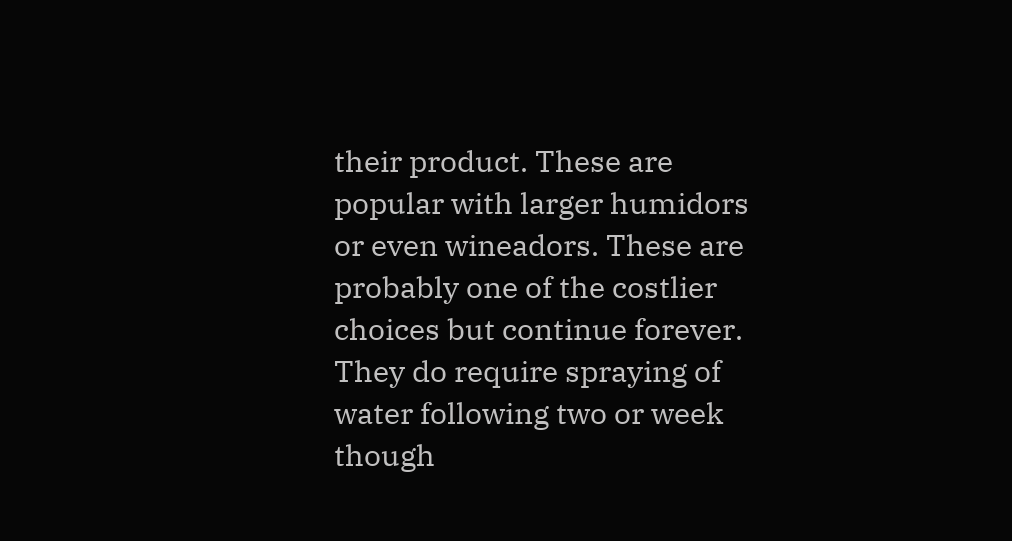their product. These are popular with larger humidors or even wineadors. These are probably one of the costlier choices but continue forever. They do require spraying of water following two or week though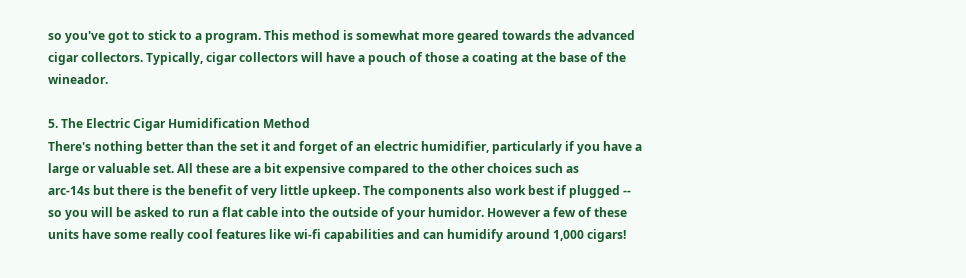so you've got to stick to a program. This method is somewhat more geared towards the advanced cigar collectors. Typically, cigar collectors will have a pouch of those a coating at the base of the wineador.

5. The Electric Cigar Humidification Method
There's nothing better than the set it and forget of an electric humidifier, particularly if you have a large or valuable set. All these are a bit expensive compared to the other choices such as
arc-14s but there is the benefit of very little upkeep. The components also work best if plugged -- so you will be asked to run a flat cable into the outside of your humidor. However a few of these units have some really cool features like wi-fi capabilities and can humidify around 1,000 cigars!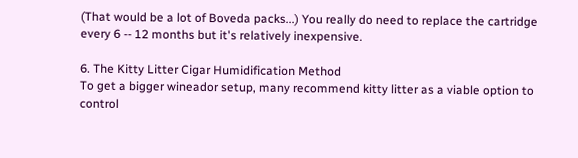(That would be a lot of Boveda packs...) You really do need to replace the cartridge every 6 -- 12 months but it's relatively inexpensive.

6. The Kitty Litter Cigar Humidification Method
To get a bigger wineador setup, many recommend kitty litter as a viable option to control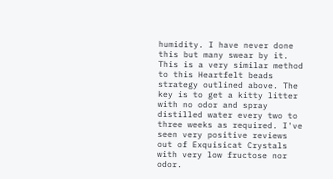humidity. I have never done this but many swear by it. This is a very similar method to this Heartfelt beads strategy outlined above. The key is to get a kitty litter with no odor and spray distilled water every two to three weeks as required. I've seen very positive reviews out of Exquisicat Crystals with very low fructose nor odor.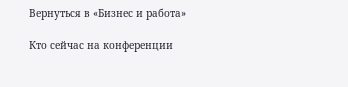Вернуться в «Бизнес и работа»

Кто сейчас на конференции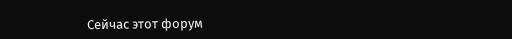Сейчас этот форум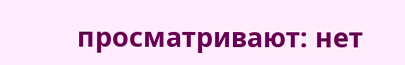просматривают: нет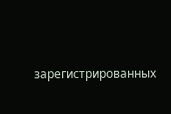зарегистрированных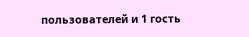пользователей и 1 гость